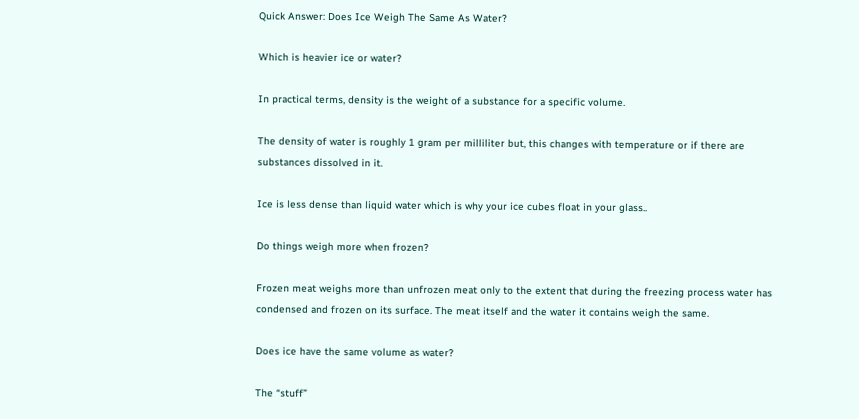Quick Answer: Does Ice Weigh The Same As Water?

Which is heavier ice or water?

In practical terms, density is the weight of a substance for a specific volume.

The density of water is roughly 1 gram per milliliter but, this changes with temperature or if there are substances dissolved in it.

Ice is less dense than liquid water which is why your ice cubes float in your glass..

Do things weigh more when frozen?

Frozen meat weighs more than unfrozen meat only to the extent that during the freezing process water has condensed and frozen on its surface. The meat itself and the water it contains weigh the same.

Does ice have the same volume as water?

The “stuff”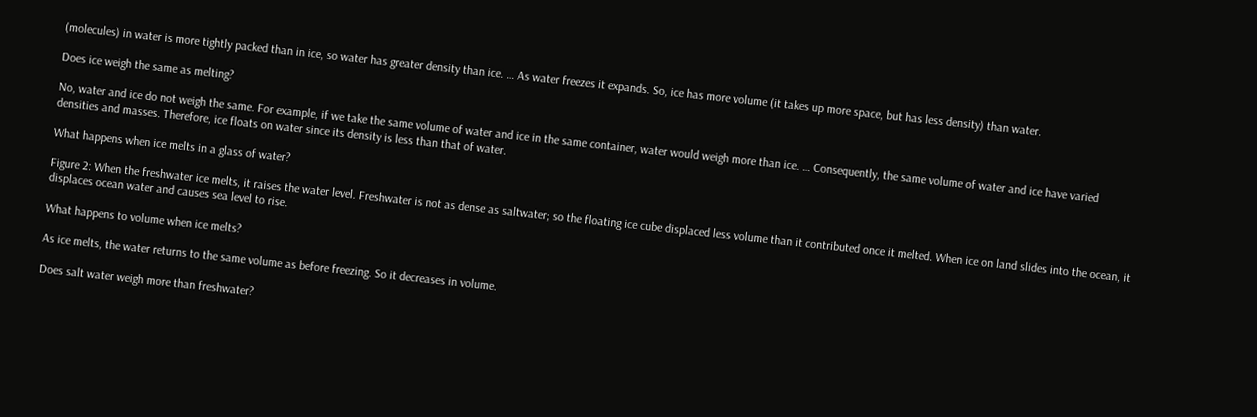(molecules) in water is more tightly packed than in ice, so water has greater density than ice. … As water freezes it expands. So, ice has more volume (it takes up more space, but has less density) than water.

Does ice weigh the same as melting?

No, water and ice do not weigh the same. For example, if we take the same volume of water and ice in the same container, water would weigh more than ice. … Consequently, the same volume of water and ice have varied densities and masses. Therefore, ice floats on water since its density is less than that of water.

What happens when ice melts in a glass of water?

Figure 2: When the freshwater ice melts, it raises the water level. Freshwater is not as dense as saltwater; so the floating ice cube displaced less volume than it contributed once it melted. When ice on land slides into the ocean, it displaces ocean water and causes sea level to rise.

What happens to volume when ice melts?

As ice melts, the water returns to the same volume as before freezing. So it decreases in volume.

Does salt water weigh more than freshwater?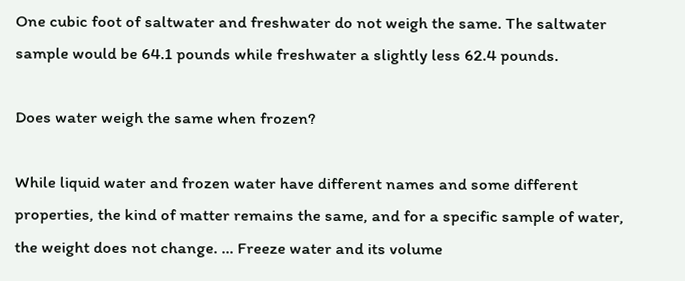One cubic foot of saltwater and freshwater do not weigh the same. The saltwater sample would be 64.1 pounds while freshwater a slightly less 62.4 pounds.

Does water weigh the same when frozen?

While liquid water and frozen water have different names and some different properties, the kind of matter remains the same, and for a specific sample of water, the weight does not change. … Freeze water and its volume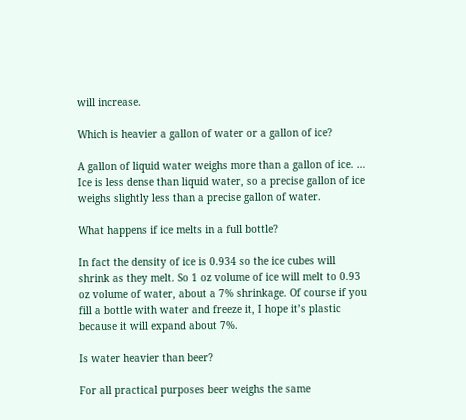will increase.

Which is heavier a gallon of water or a gallon of ice?

A gallon of liquid water weighs more than a gallon of ice. … Ice is less dense than liquid water, so a precise gallon of ice weighs slightly less than a precise gallon of water.

What happens if ice melts in a full bottle?

In fact the density of ice is 0.934 so the ice cubes will shrink as they melt. So 1 oz volume of ice will melt to 0.93 oz volume of water, about a 7% shrinkage. Of course if you fill a bottle with water and freeze it, I hope it’s plastic because it will expand about 7%.

Is water heavier than beer?

For all practical purposes beer weighs the same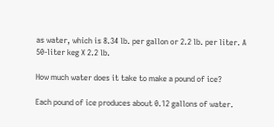as water, which is 8.34 lb. per gallon or 2.2 lb. per liter. A 50-liter keg X 2.2 lb.

How much water does it take to make a pound of ice?

Each pound of ice produces about 0.12 gallons of water.